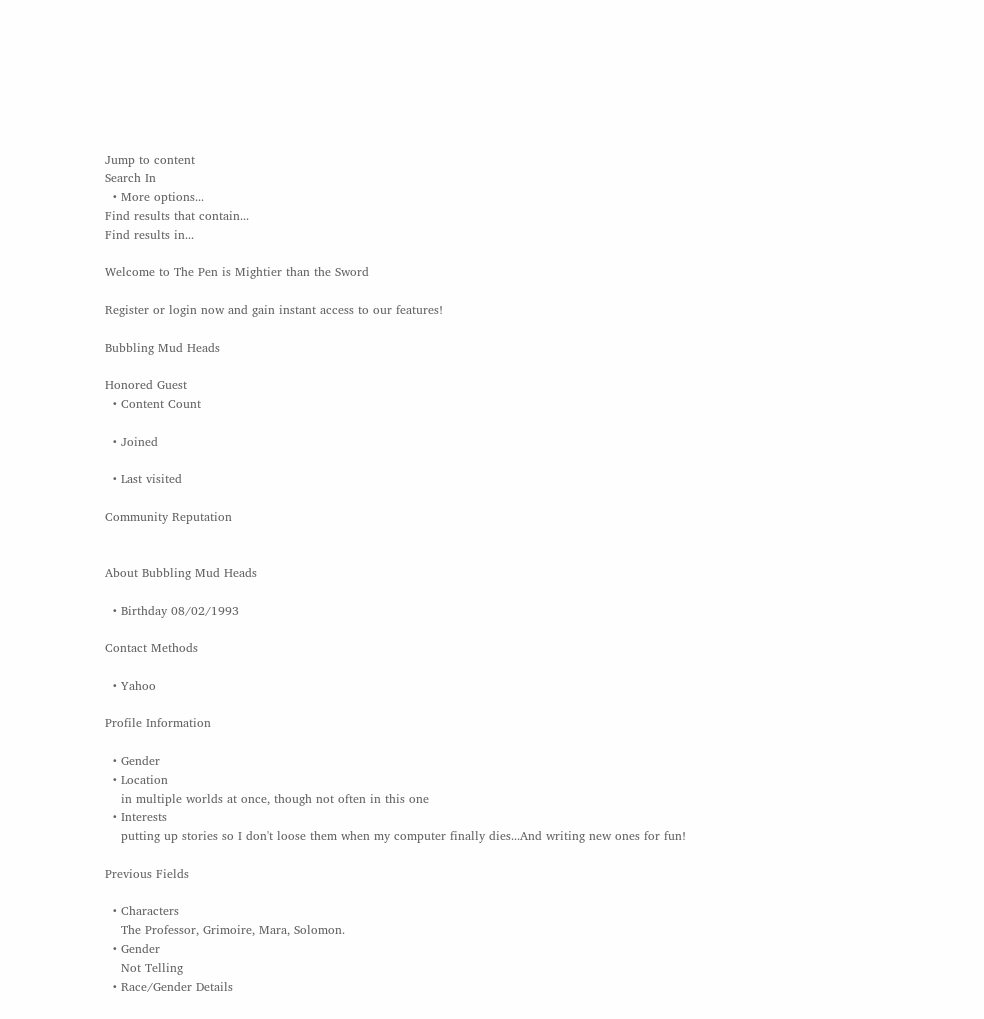Jump to content
Search In
  • More options...
Find results that contain...
Find results in...

Welcome to The Pen is Mightier than the Sword

Register or login now and gain instant access to our features!

Bubbling Mud Heads

Honored Guest
  • Content Count

  • Joined

  • Last visited

Community Reputation


About Bubbling Mud Heads

  • Birthday 08/02/1993

Contact Methods

  • Yahoo

Profile Information

  • Gender
  • Location
    in multiple worlds at once, though not often in this one
  • Interests
    putting up stories so I don't loose them when my computer finally dies...And writing new ones for fun!

Previous Fields

  • Characters
    The Professor, Grimoire, Mara, Solomon.
  • Gender
    Not Telling
  • Race/Gender Details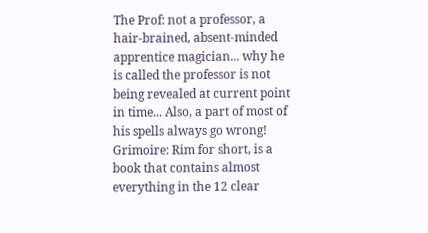The Prof: not a professor, a hair-brained, absent-minded apprentice magician... why he is called the professor is not being revealed at current point in time... Also, a part of most of his spells always go wrong! Grimoire: Rim for short, is a book that contains almost everything in the 12 clear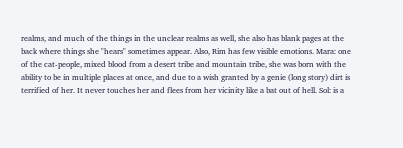realms, and much of the things in the unclear realms as well, she also has blank pages at the back where things she "hears" sometimes appear. Also, Rim has few visible emotions. Mara: one of the cat-people, mixed blood from a desert tribe and mountain tribe, she was born with the ability to be in multiple places at once, and due to a wish granted by a genie (long story) dirt is terrified of her. It never touches her and flees from her vicinity like a bat out of hell. Sol: is a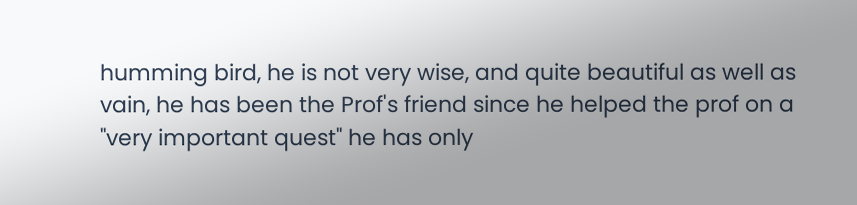humming bird, he is not very wise, and quite beautiful as well as vain, he has been the Prof's friend since he helped the prof on a "very important quest" he has only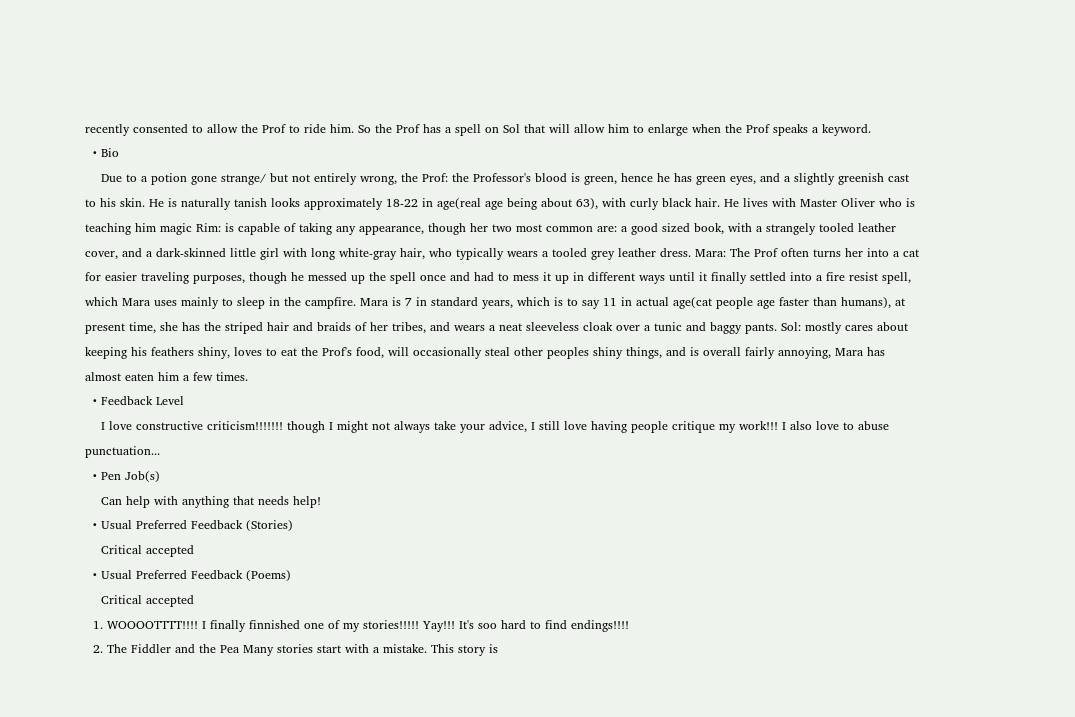recently consented to allow the Prof to ride him. So the Prof has a spell on Sol that will allow him to enlarge when the Prof speaks a keyword.
  • Bio
    Due to a potion gone strange/ but not entirely wrong, the Prof: the Professor's blood is green, hence he has green eyes, and a slightly greenish cast to his skin. He is naturally tanish looks approximately 18-22 in age(real age being about 63), with curly black hair. He lives with Master Oliver who is teaching him magic Rim: is capable of taking any appearance, though her two most common are: a good sized book, with a strangely tooled leather cover, and a dark-skinned little girl with long white-gray hair, who typically wears a tooled grey leather dress. Mara: The Prof often turns her into a cat for easier traveling purposes, though he messed up the spell once and had to mess it up in different ways until it finally settled into a fire resist spell, which Mara uses mainly to sleep in the campfire. Mara is 7 in standard years, which is to say 11 in actual age(cat people age faster than humans), at present time, she has the striped hair and braids of her tribes, and wears a neat sleeveless cloak over a tunic and baggy pants. Sol: mostly cares about keeping his feathers shiny, loves to eat the Prof's food, will occasionally steal other peoples shiny things, and is overall fairly annoying, Mara has almost eaten him a few times.
  • Feedback Level
    I love constructive criticism!!!!!!! though I might not always take your advice, I still love having people critique my work!!! I also love to abuse punctuation...
  • Pen Job(s)
    Can help with anything that needs help!
  • Usual Preferred Feedback (Stories)
    Critical accepted
  • Usual Preferred Feedback (Poems)
    Critical accepted
  1. WOOOOTTTT!!!! I finally finnished one of my stories!!!!! Yay!!! It's soo hard to find endings!!!!
  2. The Fiddler and the Pea Many stories start with a mistake. This story is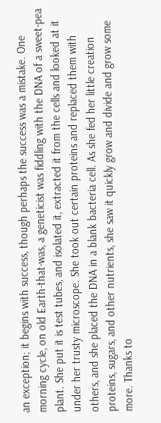an exception; it begins with success, though perhaps the success was a mistake. One morning cycle, on old Earth-that-was, a geneticist was fiddling with the DNA of a sweet-pea plant. She put it is test tubes, and isolated it, extracted it from the cells and looked at it under her trusty microscope. She took out certain proteins and replaced them with others, and she placed the DNA in a blank bacteria cell. As she fed her little creation proteins, sugars, and other nutrients, she saw it quickly grow and divide and grow some more. Thanks to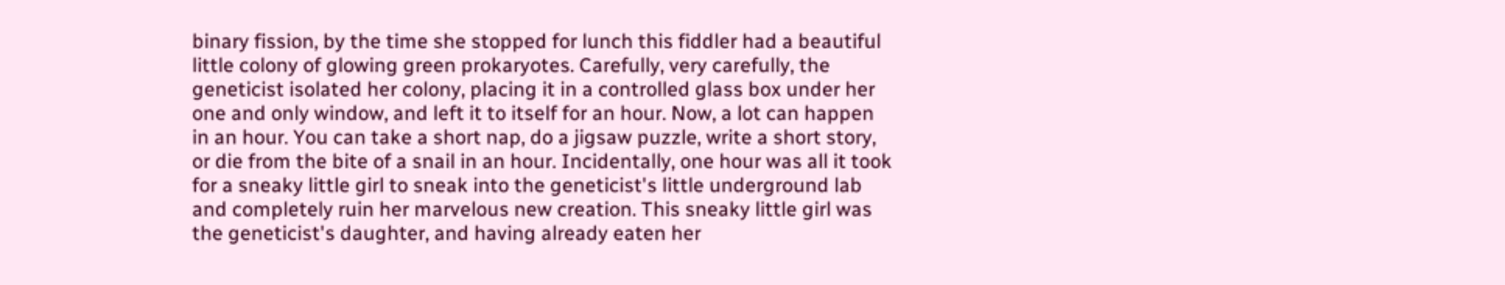binary fission, by the time she stopped for lunch this fiddler had a beautiful little colony of glowing green prokaryotes. Carefully, very carefully, the geneticist isolated her colony, placing it in a controlled glass box under her one and only window, and left it to itself for an hour. Now, a lot can happen in an hour. You can take a short nap, do a jigsaw puzzle, write a short story, or die from the bite of a snail in an hour. Incidentally, one hour was all it took for a sneaky little girl to sneak into the geneticist's little underground lab and completely ruin her marvelous new creation. This sneaky little girl was the geneticist's daughter, and having already eaten her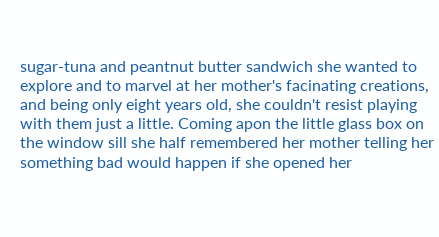sugar-tuna and peantnut butter sandwich she wanted to explore and to marvel at her mother's facinating creations, and being only eight years old, she couldn't resist playing with them just a little. Coming apon the little glass box on the window sill she half remembered her mother telling her something bad would happen if she opened her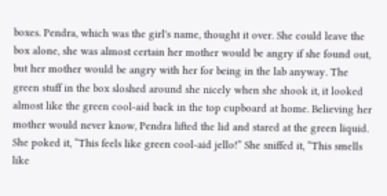boxes. Pendra, which was the girl's name, thought it over. She could leave the box alone, she was almost certain her mother would be angry if she found out, but her mother would be angry with her for being in the lab anyway. The green stuff in the box sloshed around she nicely when she shook it, it looked almost like the green cool-aid back in the top cupboard at home. Believing her mother would never know, Pendra lifted the lid and stared at the green liquid. She poked it, “This feels like green cool-aid jello!” She sniffed it, “This smells like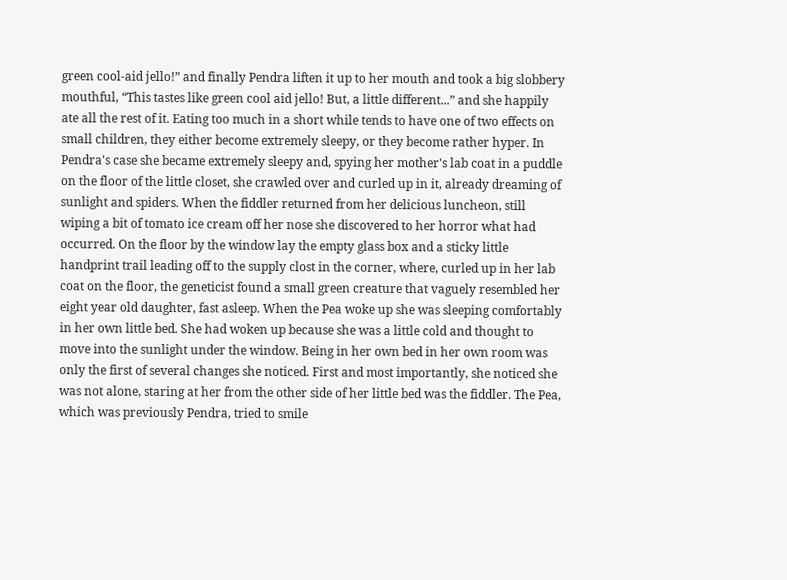green cool-aid jello!” and finally Pendra liften it up to her mouth and took a big slobbery mouthful, “This tastes like green cool aid jello! But, a little different...” and she happily ate all the rest of it. Eating too much in a short while tends to have one of two effects on small children, they either become extremely sleepy, or they become rather hyper. In Pendra's case she became extremely sleepy and, spying her mother's lab coat in a puddle on the floor of the little closet, she crawled over and curled up in it, already dreaming of sunlight and spiders. When the fiddler returned from her delicious luncheon, still wiping a bit of tomato ice cream off her nose she discovered to her horror what had occurred. On the floor by the window lay the empty glass box and a sticky little handprint trail leading off to the supply clost in the corner, where, curled up in her lab coat on the floor, the geneticist found a small green creature that vaguely resembled her eight year old daughter, fast asleep. When the Pea woke up she was sleeping comfortably in her own little bed. She had woken up because she was a little cold and thought to move into the sunlight under the window. Being in her own bed in her own room was only the first of several changes she noticed. First and most importantly, she noticed she was not alone, staring at her from the other side of her little bed was the fiddler. The Pea, which was previously Pendra, tried to smile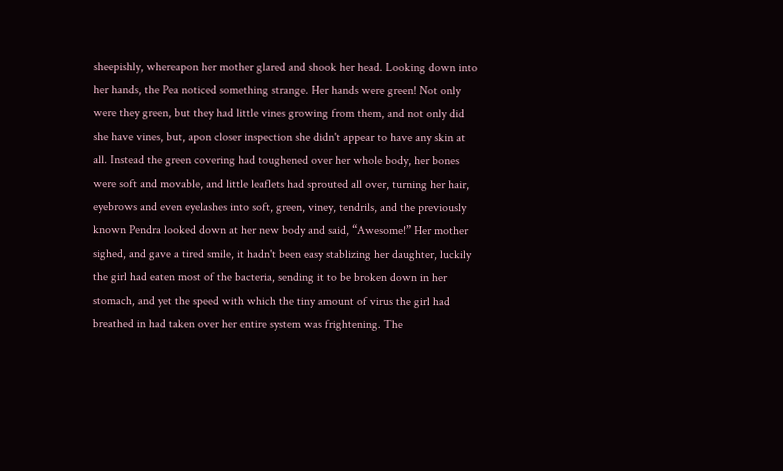sheepishly, whereapon her mother glared and shook her head. Looking down into her hands, the Pea noticed something strange. Her hands were green! Not only were they green, but they had little vines growing from them, and not only did she have vines, but, apon closer inspection she didn't appear to have any skin at all. Instead the green covering had toughened over her whole body, her bones were soft and movable, and little leaflets had sprouted all over, turning her hair, eyebrows and even eyelashes into soft, green, viney, tendrils, and the previously known Pendra looked down at her new body and said, “Awesome!” Her mother sighed, and gave a tired smile, it hadn't been easy stablizing her daughter, luckily the girl had eaten most of the bacteria, sending it to be broken down in her stomach, and yet the speed with which the tiny amount of virus the girl had breathed in had taken over her entire system was frightening. The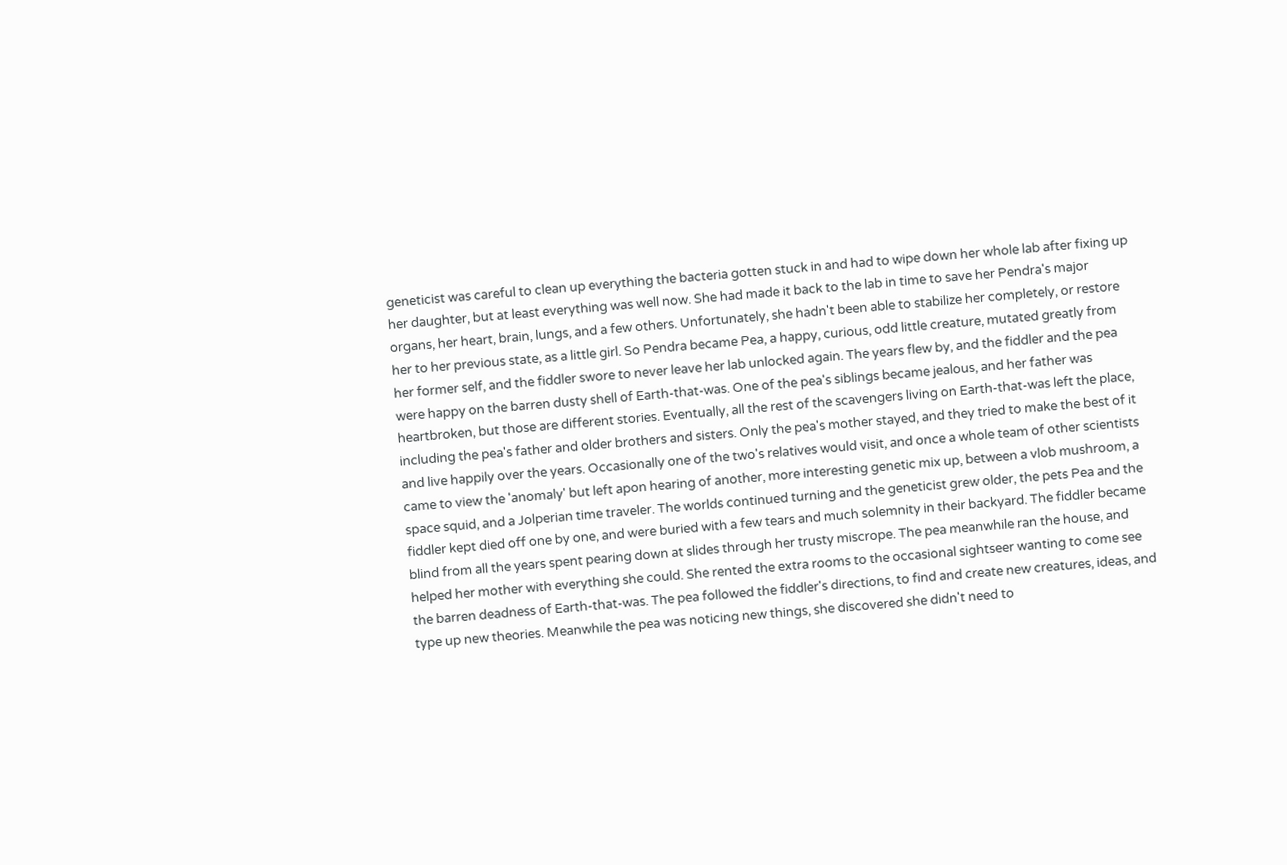geneticist was careful to clean up everything the bacteria gotten stuck in and had to wipe down her whole lab after fixing up her daughter, but at least everything was well now. She had made it back to the lab in time to save her Pendra's major organs, her heart, brain, lungs, and a few others. Unfortunately, she hadn't been able to stabilize her completely, or restore her to her previous state, as a little girl. So Pendra became Pea, a happy, curious, odd little creature, mutated greatly from her former self, and the fiddler swore to never leave her lab unlocked again. The years flew by, and the fiddler and the pea were happy on the barren dusty shell of Earth-that-was. One of the pea's siblings became jealous, and her father was heartbroken, but those are different stories. Eventually, all the rest of the scavengers living on Earth-that-was left the place, including the pea's father and older brothers and sisters. Only the pea's mother stayed, and they tried to make the best of it and live happily over the years. Occasionally one of the two's relatives would visit, and once a whole team of other scientists came to view the 'anomaly' but left apon hearing of another, more interesting genetic mix up, between a vlob mushroom, a space squid, and a Jolperian time traveler. The worlds continued turning and the geneticist grew older, the pets Pea and the fiddler kept died off one by one, and were buried with a few tears and much solemnity in their backyard. The fiddler became blind from all the years spent pearing down at slides through her trusty miscrope. The pea meanwhile ran the house, and helped her mother with everything she could. She rented the extra rooms to the occasional sightseer wanting to come see the barren deadness of Earth-that-was. The pea followed the fiddler's directions, to find and create new creatures, ideas, and type up new theories. Meanwhile the pea was noticing new things, she discovered she didn't need to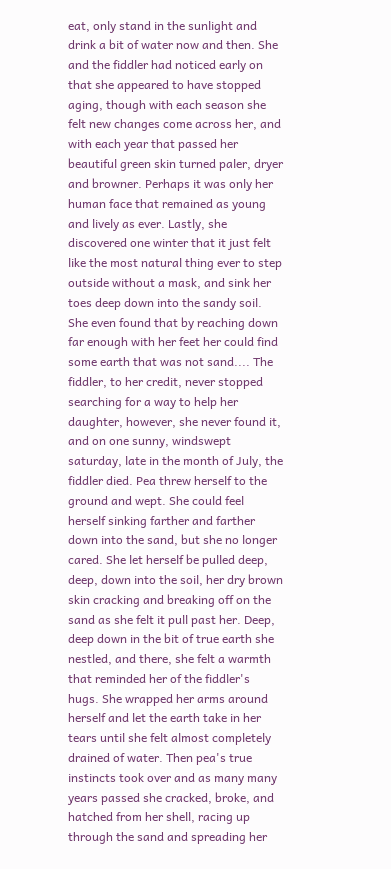eat, only stand in the sunlight and drink a bit of water now and then. She and the fiddler had noticed early on that she appeared to have stopped aging, though with each season she felt new changes come across her, and with each year that passed her beautiful green skin turned paler, dryer and browner. Perhaps it was only her human face that remained as young and lively as ever. Lastly, she discovered one winter that it just felt like the most natural thing ever to step outside without a mask, and sink her toes deep down into the sandy soil. She even found that by reaching down far enough with her feet her could find some earth that was not sand.... The fiddler, to her credit, never stopped searching for a way to help her daughter, however, she never found it, and on one sunny, windswept saturday, late in the month of July, the fiddler died. Pea threw herself to the ground and wept. She could feel herself sinking farther and farther down into the sand, but she no longer cared. She let herself be pulled deep, deep, down into the soil, her dry brown skin cracking and breaking off on the sand as she felt it pull past her. Deep, deep down in the bit of true earth she nestled, and there, she felt a warmth that reminded her of the fiddler's hugs. She wrapped her arms around herself and let the earth take in her tears until she felt almost completely drained of water. Then pea's true instincts took over and as many many years passed she cracked, broke, and hatched from her shell, racing up through the sand and spreading her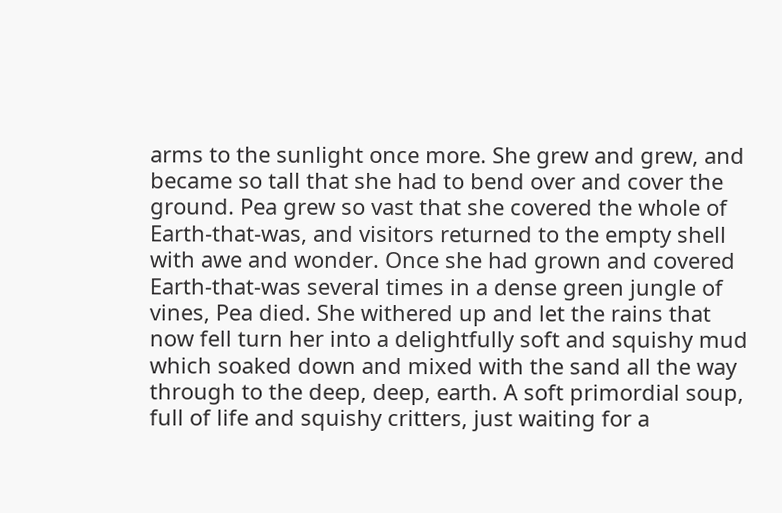arms to the sunlight once more. She grew and grew, and became so tall that she had to bend over and cover the ground. Pea grew so vast that she covered the whole of Earth-that-was, and visitors returned to the empty shell with awe and wonder. Once she had grown and covered Earth-that-was several times in a dense green jungle of vines, Pea died. She withered up and let the rains that now fell turn her into a delightfully soft and squishy mud which soaked down and mixed with the sand all the way through to the deep, deep, earth. A soft primordial soup, full of life and squishy critters, just waiting for a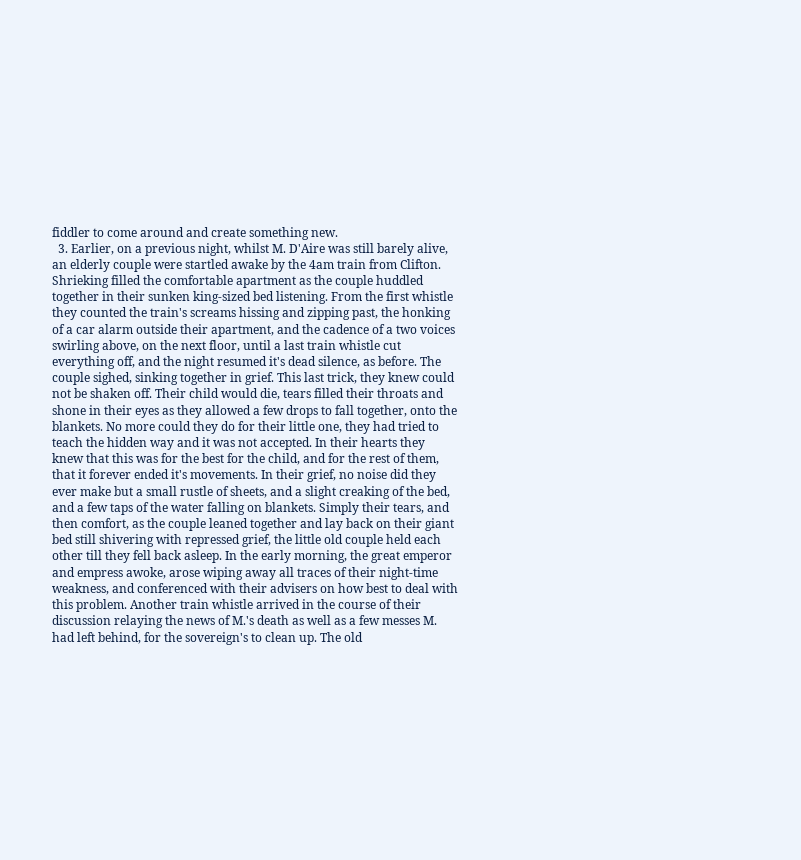fiddler to come around and create something new.
  3. Earlier, on a previous night, whilst M. D'Aire was still barely alive, an elderly couple were startled awake by the 4am train from Clifton. Shrieking filled the comfortable apartment as the couple huddled together in their sunken king-sized bed listening. From the first whistle they counted the train's screams hissing and zipping past, the honking of a car alarm outside their apartment, and the cadence of a two voices swirling above, on the next floor, until a last train whistle cut everything off, and the night resumed it's dead silence, as before. The couple sighed, sinking together in grief. This last trick, they knew could not be shaken off. Their child would die, tears filled their throats and shone in their eyes as they allowed a few drops to fall together, onto the blankets. No more could they do for their little one, they had tried to teach the hidden way and it was not accepted. In their hearts they knew that this was for the best for the child, and for the rest of them, that it forever ended it's movements. In their grief, no noise did they ever make but a small rustle of sheets, and a slight creaking of the bed, and a few taps of the water falling on blankets. Simply their tears, and then comfort, as the couple leaned together and lay back on their giant bed still shivering with repressed grief, the little old couple held each other till they fell back asleep. In the early morning, the great emperor and empress awoke, arose wiping away all traces of their night-time weakness, and conferenced with their advisers on how best to deal with this problem. Another train whistle arrived in the course of their discussion relaying the news of M.'s death as well as a few messes M. had left behind, for the sovereign's to clean up. The old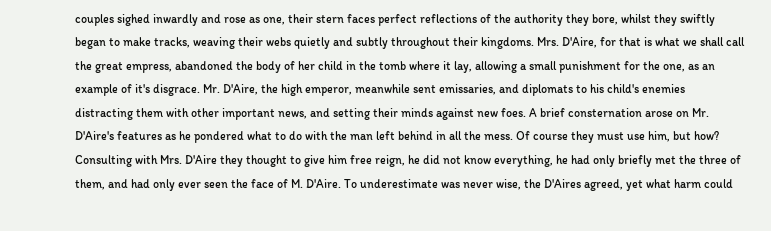couples sighed inwardly and rose as one, their stern faces perfect reflections of the authority they bore, whilst they swiftly began to make tracks, weaving their webs quietly and subtly throughout their kingdoms. Mrs. D'Aire, for that is what we shall call the great empress, abandoned the body of her child in the tomb where it lay, allowing a small punishment for the one, as an example of it's disgrace. Mr. D'Aire, the high emperor, meanwhile sent emissaries, and diplomats to his child's enemies distracting them with other important news, and setting their minds against new foes. A brief consternation arose on Mr. D'Aire's features as he pondered what to do with the man left behind in all the mess. Of course they must use him, but how? Consulting with Mrs. D'Aire they thought to give him free reign, he did not know everything, he had only briefly met the three of them, and had only ever seen the face of M. D'Aire. To underestimate was never wise, the D'Aires agreed, yet what harm could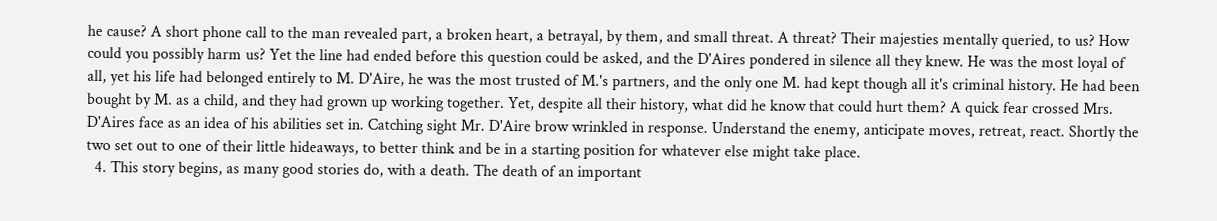he cause? A short phone call to the man revealed part, a broken heart, a betrayal, by them, and small threat. A threat? Their majesties mentally queried, to us? How could you possibly harm us? Yet the line had ended before this question could be asked, and the D'Aires pondered in silence all they knew. He was the most loyal of all, yet his life had belonged entirely to M. D'Aire, he was the most trusted of M.'s partners, and the only one M. had kept though all it's criminal history. He had been bought by M. as a child, and they had grown up working together. Yet, despite all their history, what did he know that could hurt them? A quick fear crossed Mrs. D'Aires face as an idea of his abilities set in. Catching sight Mr. D'Aire brow wrinkled in response. Understand the enemy, anticipate moves, retreat, react. Shortly the two set out to one of their little hideaways, to better think and be in a starting position for whatever else might take place.
  4. This story begins, as many good stories do, with a death. The death of an important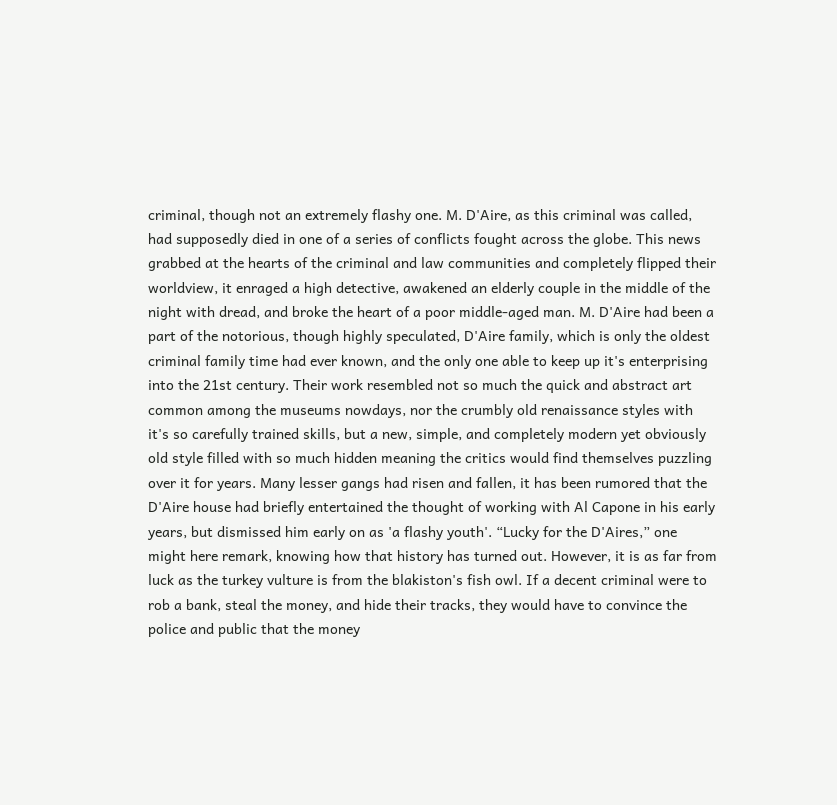criminal, though not an extremely flashy one. M. D'Aire, as this criminal was called, had supposedly died in one of a series of conflicts fought across the globe. This news grabbed at the hearts of the criminal and law communities and completely flipped their worldview, it enraged a high detective, awakened an elderly couple in the middle of the night with dread, and broke the heart of a poor middle-aged man. M. D'Aire had been a part of the notorious, though highly speculated, D'Aire family, which is only the oldest criminal family time had ever known, and the only one able to keep up it's enterprising into the 21st century. Their work resembled not so much the quick and abstract art common among the museums nowdays, nor the crumbly old renaissance styles with it's so carefully trained skills, but a new, simple, and completely modern yet obviously old style filled with so much hidden meaning the critics would find themselves puzzling over it for years. Many lesser gangs had risen and fallen, it has been rumored that the D'Aire house had briefly entertained the thought of working with Al Capone in his early years, but dismissed him early on as 'a flashy youth'. “Lucky for the D'Aires,” one might here remark, knowing how that history has turned out. However, it is as far from luck as the turkey vulture is from the blakiston's fish owl. If a decent criminal were to rob a bank, steal the money, and hide their tracks, they would have to convince the police and public that the money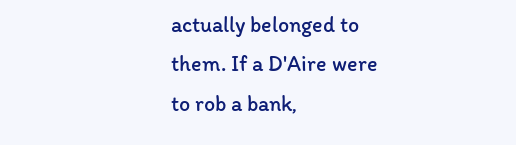actually belonged to them. If a D'Aire were to rob a bank,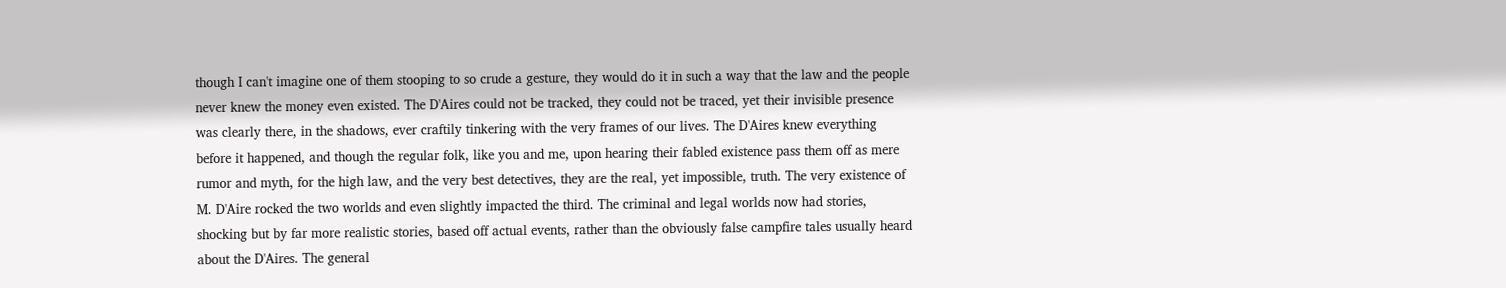though I can't imagine one of them stooping to so crude a gesture, they would do it in such a way that the law and the people never knew the money even existed. The D'Aires could not be tracked, they could not be traced, yet their invisible presence was clearly there, in the shadows, ever craftily tinkering with the very frames of our lives. The D'Aires knew everything before it happened, and though the regular folk, like you and me, upon hearing their fabled existence pass them off as mere rumor and myth, for the high law, and the very best detectives, they are the real, yet impossible, truth. The very existence of M. D'Aire rocked the two worlds and even slightly impacted the third. The criminal and legal worlds now had stories, shocking but by far more realistic stories, based off actual events, rather than the obviously false campfire tales usually heard about the D'Aires. The general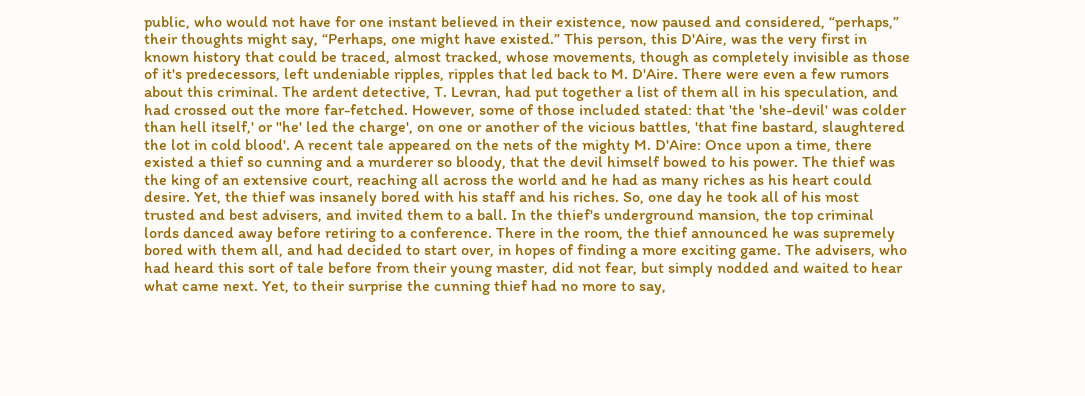public, who would not have for one instant believed in their existence, now paused and considered, “perhaps,” their thoughts might say, “Perhaps, one might have existed.” This person, this D'Aire, was the very first in known history that could be traced, almost tracked, whose movements, though as completely invisible as those of it's predecessors, left undeniable ripples, ripples that led back to M. D'Aire. There were even a few rumors about this criminal. The ardent detective, T. Levran, had put together a list of them all in his speculation, and had crossed out the more far-fetched. However, some of those included stated: that 'the 'she-devil' was colder than hell itself,' or ''he' led the charge', on one or another of the vicious battles, 'that fine bastard, slaughtered the lot in cold blood'. A recent tale appeared on the nets of the mighty M. D'Aire: Once upon a time, there existed a thief so cunning and a murderer so bloody, that the devil himself bowed to his power. The thief was the king of an extensive court, reaching all across the world and he had as many riches as his heart could desire. Yet, the thief was insanely bored with his staff and his riches. So, one day he took all of his most trusted and best advisers, and invited them to a ball. In the thief's underground mansion, the top criminal lords danced away before retiring to a conference. There in the room, the thief announced he was supremely bored with them all, and had decided to start over, in hopes of finding a more exciting game. The advisers, who had heard this sort of tale before from their young master, did not fear, but simply nodded and waited to hear what came next. Yet, to their surprise the cunning thief had no more to say,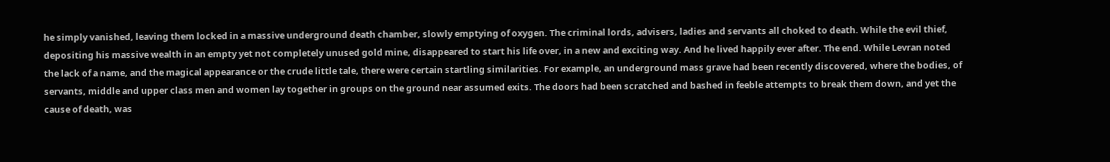he simply vanished, leaving them locked in a massive underground death chamber, slowly emptying of oxygen. The criminal lords, advisers, ladies and servants all choked to death. While the evil thief, depositing his massive wealth in an empty yet not completely unused gold mine, disappeared to start his life over, in a new and exciting way. And he lived happily ever after. The end. While Levran noted the lack of a name, and the magical appearance or the crude little tale, there were certain startling similarities. For example, an underground mass grave had been recently discovered, where the bodies, of servants, middle and upper class men and women lay together in groups on the ground near assumed exits. The doors had been scratched and bashed in feeble attempts to break them down, and yet the cause of death, was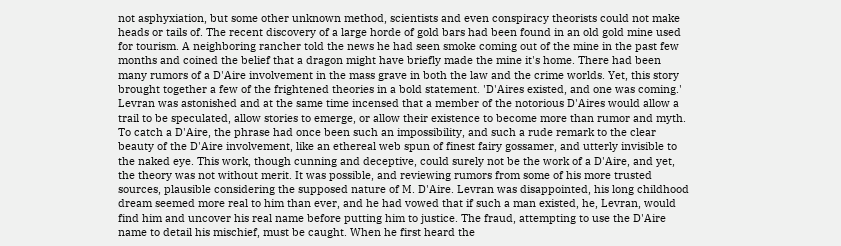not asphyxiation, but some other unknown method, scientists and even conspiracy theorists could not make heads or tails of. The recent discovery of a large horde of gold bars had been found in an old gold mine used for tourism. A neighboring rancher told the news he had seen smoke coming out of the mine in the past few months and coined the belief that a dragon might have briefly made the mine it's home. There had been many rumors of a D'Aire involvement in the mass grave in both the law and the crime worlds. Yet, this story brought together a few of the frightened theories in a bold statement. 'D'Aires existed, and one was coming.' Levran was astonished and at the same time incensed that a member of the notorious D'Aires would allow a trail to be speculated, allow stories to emerge, or allow their existence to become more than rumor and myth. To catch a D'Aire, the phrase had once been such an impossibility, and such a rude remark to the clear beauty of the D'Aire involvement, like an ethereal web spun of finest fairy gossamer, and utterly invisible to the naked eye. This work, though cunning and deceptive, could surely not be the work of a D'Aire, and yet, the theory was not without merit. It was possible, and reviewing rumors from some of his more trusted sources, plausible considering the supposed nature of M. D'Aire. Levran was disappointed, his long childhood dream seemed more real to him than ever, and he had vowed that if such a man existed, he, Levran, would find him and uncover his real name before putting him to justice. The fraud, attempting to use the D'Aire name to detail his mischief, must be caught. When he first heard the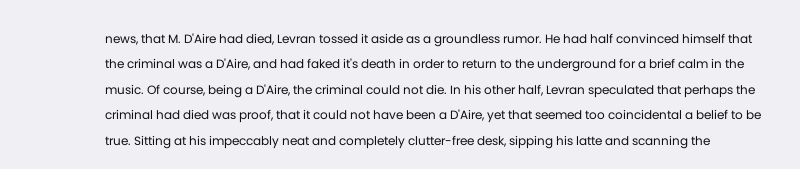news, that M. D'Aire had died, Levran tossed it aside as a groundless rumor. He had half convinced himself that the criminal was a D'Aire, and had faked it's death in order to return to the underground for a brief calm in the music. Of course, being a D'Aire, the criminal could not die. In his other half, Levran speculated that perhaps the criminal had died was proof, that it could not have been a D'Aire, yet that seemed too coincidental a belief to be true. Sitting at his impeccably neat and completely clutter-free desk, sipping his latte and scanning the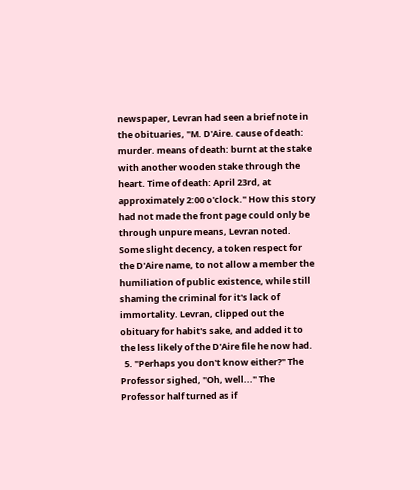newspaper, Levran had seen a brief note in the obituaries, "M. D'Aire. cause of death: murder. means of death: burnt at the stake with another wooden stake through the heart. Time of death: April 23rd, at approximately 2:00 o'clock." How this story had not made the front page could only be through unpure means, Levran noted. Some slight decency, a token respect for the D'Aire name, to not allow a member the humiliation of public existence, while still shaming the criminal for it's lack of immortality. Levran, clipped out the obituary for habit's sake, and added it to the less likely of the D'Aire file he now had.
  5. "Perhaps you don't know either?" The Professor sighed, "Oh, well..." The Professor half turned as if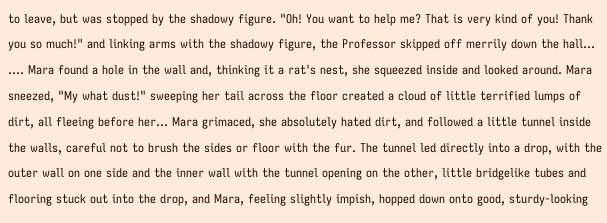to leave, but was stopped by the shadowy figure. "Oh! You want to help me? That is very kind of you! Thank you so much!" and linking arms with the shadowy figure, the Professor skipped off merrily down the hall... .... Mara found a hole in the wall and, thinking it a rat's nest, she squeezed inside and looked around. Mara sneezed, "My what dust!" sweeping her tail across the floor created a cloud of little terrified lumps of dirt, all fleeing before her... Mara grimaced, she absolutely hated dirt, and followed a little tunnel inside the walls, careful not to brush the sides or floor with the fur. The tunnel led directly into a drop, with the outer wall on one side and the inner wall with the tunnel opening on the other, little bridgelike tubes and flooring stuck out into the drop, and Mara, feeling slightly impish, hopped down onto good, sturdy-looking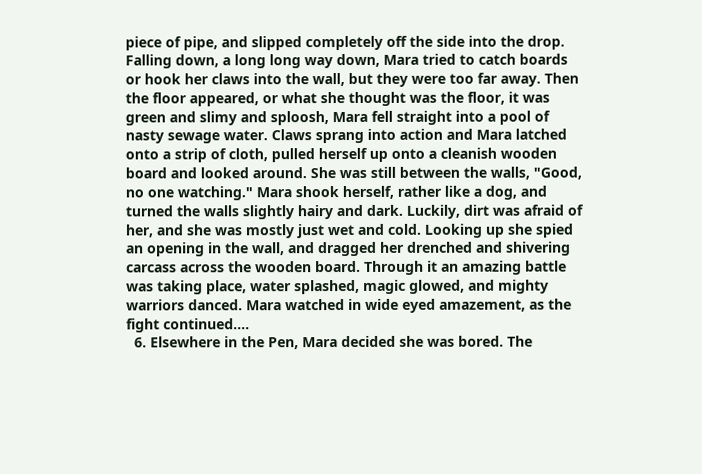piece of pipe, and slipped completely off the side into the drop. Falling down, a long long way down, Mara tried to catch boards or hook her claws into the wall, but they were too far away. Then the floor appeared, or what she thought was the floor, it was green and slimy and sploosh, Mara fell straight into a pool of nasty sewage water. Claws sprang into action and Mara latched onto a strip of cloth, pulled herself up onto a cleanish wooden board and looked around. She was still between the walls, "Good, no one watching." Mara shook herself, rather like a dog, and turned the walls slightly hairy and dark. Luckily, dirt was afraid of her, and she was mostly just wet and cold. Looking up she spied an opening in the wall, and dragged her drenched and shivering carcass across the wooden board. Through it an amazing battle was taking place, water splashed, magic glowed, and mighty warriors danced. Mara watched in wide eyed amazement, as the fight continued....
  6. Elsewhere in the Pen, Mara decided she was bored. The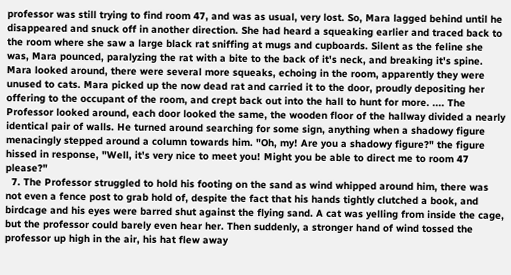professor was still trying to find room 47, and was as usual, very lost. So, Mara lagged behind until he disappeared and snuck off in another direction. She had heard a squeaking earlier and traced back to the room where she saw a large black rat sniffing at mugs and cupboards. Silent as the feline she was, Mara pounced, paralyzing the rat with a bite to the back of it's neck, and breaking it's spine. Mara looked around, there were several more squeaks, echoing in the room, apparently they were unused to cats. Mara picked up the now dead rat and carried it to the door, proudly depositing her offering to the occupant of the room, and crept back out into the hall to hunt for more. .... The Professor looked around, each door looked the same, the wooden floor of the hallway divided a nearly identical pair of walls. He turned around searching for some sign, anything when a shadowy figure menacingly stepped around a column towards him. "Oh, my! Are you a shadowy figure?" the figure hissed in response, "Well, it's very nice to meet you! Might you be able to direct me to room 47 please?"
  7. The Professor struggled to hold his footing on the sand as wind whipped around him, there was not even a fence post to grab hold of, despite the fact that his hands tightly clutched a book, and birdcage and his eyes were barred shut against the flying sand. A cat was yelling from inside the cage, but the professor could barely even hear her. Then suddenly, a stronger hand of wind tossed the professor up high in the air, his hat flew away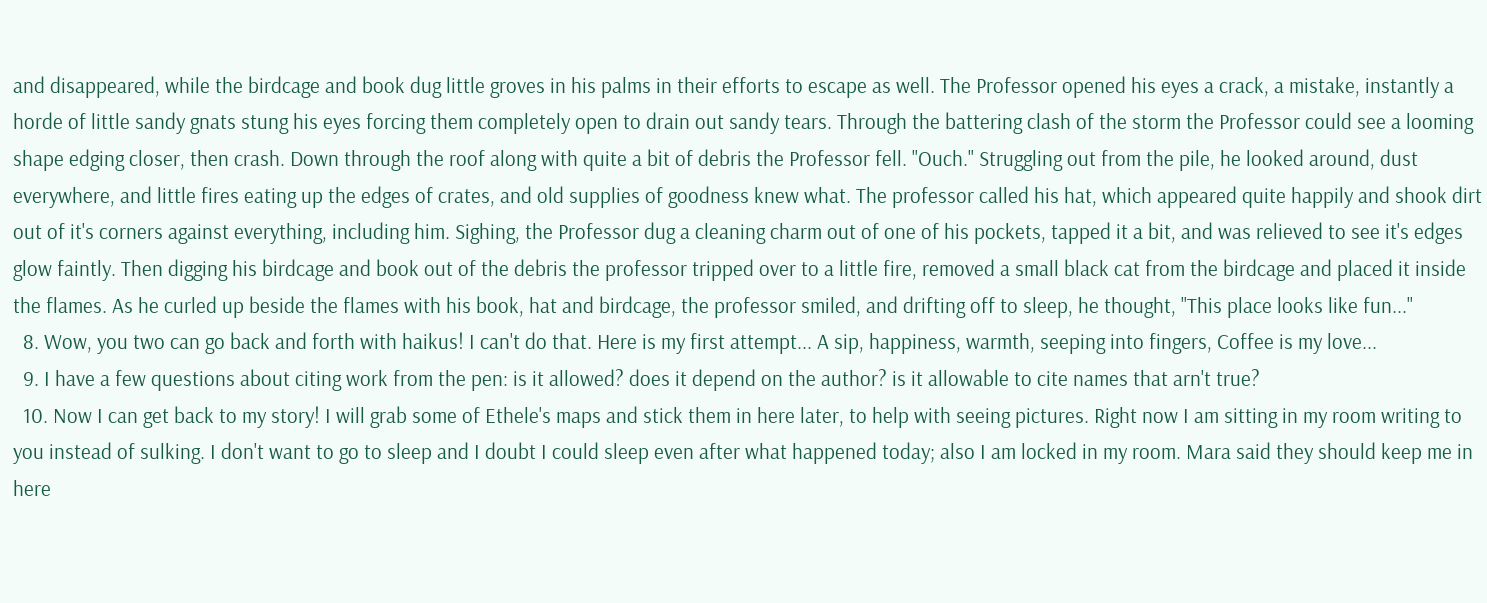and disappeared, while the birdcage and book dug little groves in his palms in their efforts to escape as well. The Professor opened his eyes a crack, a mistake, instantly a horde of little sandy gnats stung his eyes forcing them completely open to drain out sandy tears. Through the battering clash of the storm the Professor could see a looming shape edging closer, then crash. Down through the roof along with quite a bit of debris the Professor fell. "Ouch." Struggling out from the pile, he looked around, dust everywhere, and little fires eating up the edges of crates, and old supplies of goodness knew what. The professor called his hat, which appeared quite happily and shook dirt out of it's corners against everything, including him. Sighing, the Professor dug a cleaning charm out of one of his pockets, tapped it a bit, and was relieved to see it's edges glow faintly. Then digging his birdcage and book out of the debris the professor tripped over to a little fire, removed a small black cat from the birdcage and placed it inside the flames. As he curled up beside the flames with his book, hat and birdcage, the professor smiled, and drifting off to sleep, he thought, "This place looks like fun..."
  8. Wow, you two can go back and forth with haikus! I can't do that. Here is my first attempt... A sip, happiness, warmth, seeping into fingers, Coffee is my love...
  9. I have a few questions about citing work from the pen: is it allowed? does it depend on the author? is it allowable to cite names that arn't true?
  10. Now I can get back to my story! I will grab some of Ethele's maps and stick them in here later, to help with seeing pictures. Right now I am sitting in my room writing to you instead of sulking. I don't want to go to sleep and I doubt I could sleep even after what happened today; also I am locked in my room. Mara said they should keep me in here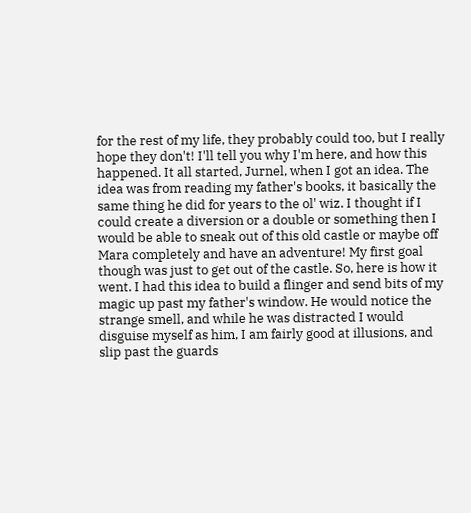for the rest of my life, they probably could too, but I really hope they don't! I'll tell you why I'm here, and how this happened. It all started, Jurnel, when I got an idea. The idea was from reading my father's books, it basically the same thing he did for years to the ol' wiz. I thought if I could create a diversion or a double or something then I would be able to sneak out of this old castle or maybe off Mara completely and have an adventure! My first goal though was just to get out of the castle. So, here is how it went. I had this idea to build a flinger and send bits of my magic up past my father's window. He would notice the strange smell, and while he was distracted I would disguise myself as him, I am fairly good at illusions, and slip past the guards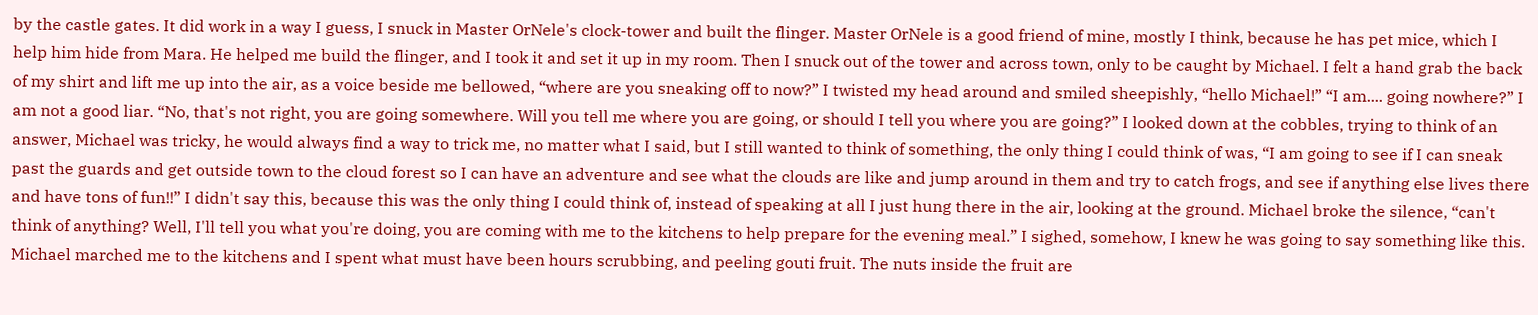by the castle gates. It did work in a way I guess, I snuck in Master OrNele's clock-tower and built the flinger. Master OrNele is a good friend of mine, mostly I think, because he has pet mice, which I help him hide from Mara. He helped me build the flinger, and I took it and set it up in my room. Then I snuck out of the tower and across town, only to be caught by Michael. I felt a hand grab the back of my shirt and lift me up into the air, as a voice beside me bellowed, “where are you sneaking off to now?” I twisted my head around and smiled sheepishly, “hello Michael!” “I am.... going nowhere?” I am not a good liar. “No, that's not right, you are going somewhere. Will you tell me where you are going, or should I tell you where you are going?” I looked down at the cobbles, trying to think of an answer, Michael was tricky, he would always find a way to trick me, no matter what I said, but I still wanted to think of something, the only thing I could think of was, “I am going to see if I can sneak past the guards and get outside town to the cloud forest so I can have an adventure and see what the clouds are like and jump around in them and try to catch frogs, and see if anything else lives there and have tons of fun!!” I didn't say this, because this was the only thing I could think of, instead of speaking at all I just hung there in the air, looking at the ground. Michael broke the silence, “can't think of anything? Well, I'll tell you what you're doing, you are coming with me to the kitchens to help prepare for the evening meal.” I sighed, somehow, I knew he was going to say something like this. Michael marched me to the kitchens and I spent what must have been hours scrubbing, and peeling gouti fruit. The nuts inside the fruit are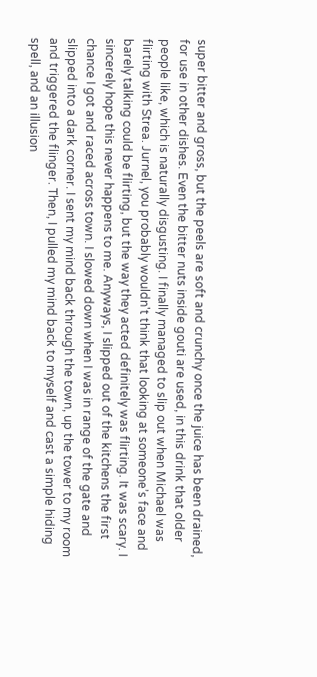super bitter and gross, but the peels are soft and crunchy once the juice has been drained, for use in other dishes. Even the bitter nuts inside gouti are used, in this drink that older people like, which is naturally disgusting. I finally managed to slip out when Michael was flirting with Strea. Jurnel, you probably wouldn't think that looking at someone’s face and barely talking could be flirting, but the way they acted definitely was flirting. It was scary. I sincerely hope this never happens to me. Anyways, I slipped out of the kitchens the first chance I got and raced across town. I slowed down when I was in range of the gate and slipped into a dark corner. I sent my mind back through the town, up the tower to my room and triggered the flinger. Then, I pulled my mind back to myself and cast a simple hiding spell, and an illusion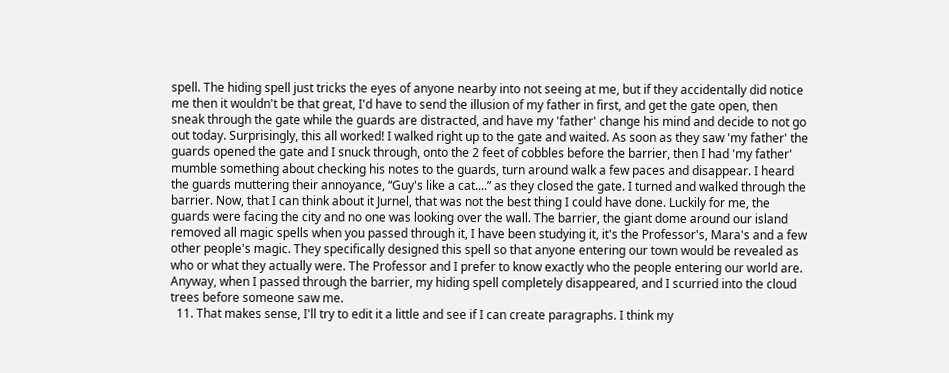spell. The hiding spell just tricks the eyes of anyone nearby into not seeing at me, but if they accidentally did notice me then it wouldn't be that great, I'd have to send the illusion of my father in first, and get the gate open, then sneak through the gate while the guards are distracted, and have my 'father' change his mind and decide to not go out today. Surprisingly, this all worked! I walked right up to the gate and waited. As soon as they saw 'my father' the guards opened the gate and I snuck through, onto the 2 feet of cobbles before the barrier, then I had 'my father' mumble something about checking his notes to the guards, turn around walk a few paces and disappear. I heard the guards muttering their annoyance, “Guy's like a cat....” as they closed the gate. I turned and walked through the barrier. Now, that I can think about it Jurnel, that was not the best thing I could have done. Luckily for me, the guards were facing the city and no one was looking over the wall. The barrier, the giant dome around our island removed all magic spells when you passed through it, I have been studying it, it's the Professor's, Mara's and a few other people's magic. They specifically designed this spell so that anyone entering our town would be revealed as who or what they actually were. The Professor and I prefer to know exactly who the people entering our world are. Anyway, when I passed through the barrier, my hiding spell completely disappeared, and I scurried into the cloud trees before someone saw me.
  11. That makes sense, I'll try to edit it a little and see if I can create paragraphs. I think my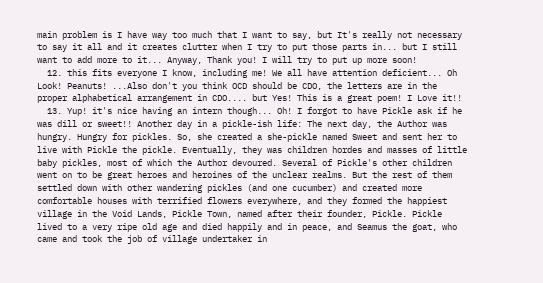main problem is I have way too much that I want to say, but It's really not necessary to say it all and it creates clutter when I try to put those parts in... but I still want to add more to it... Anyway, Thank you! I will try to put up more soon!
  12. this fits everyone I know, including me! We all have attention deficient... Oh Look! Peanuts! ...Also don't you think OCD should be CDO, the letters are in the proper alphabetical arrangement in CDO.... but Yes! This is a great poem! I Love it!!
  13. Yup! it's nice having an intern though... Oh! I forgot to have Pickle ask if he was dill or sweet!! Another day in a pickle-ish life: The next day, the Author was hungry. Hungry for pickles. So, she created a she-pickle named Sweet and sent her to live with Pickle the pickle. Eventually, they was children hordes and masses of little baby pickles, most of which the Author devoured. Several of Pickle's other children went on to be great heroes and heroines of the unclear realms. But the rest of them settled down with other wandering pickles (and one cucumber) and created more comfortable houses with terrified flowers everywhere, and they formed the happiest village in the Void Lands, Pickle Town, named after their founder, Pickle. Pickle lived to a very ripe old age and died happily and in peace, and Seamus the goat, who came and took the job of village undertaker in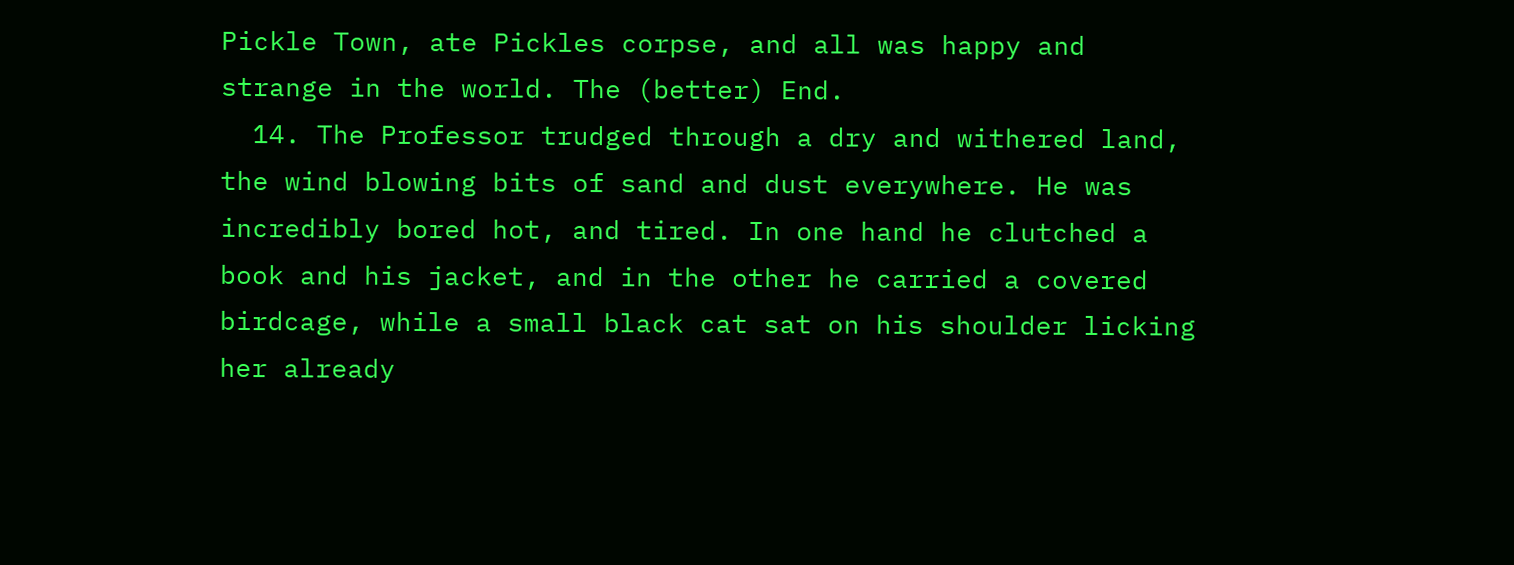Pickle Town, ate Pickles corpse, and all was happy and strange in the world. The (better) End.
  14. The Professor trudged through a dry and withered land, the wind blowing bits of sand and dust everywhere. He was incredibly bored hot, and tired. In one hand he clutched a book and his jacket, and in the other he carried a covered birdcage, while a small black cat sat on his shoulder licking her already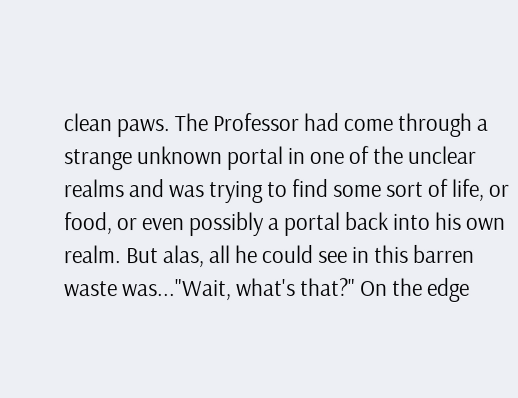clean paws. The Professor had come through a strange unknown portal in one of the unclear realms and was trying to find some sort of life, or food, or even possibly a portal back into his own realm. But alas, all he could see in this barren waste was..."Wait, what's that?" On the edge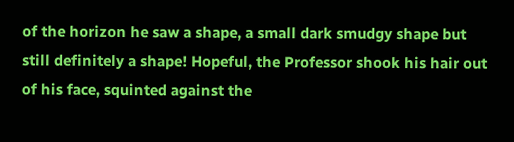of the horizon he saw a shape, a small dark smudgy shape but still definitely a shape! Hopeful, the Professor shook his hair out of his face, squinted against the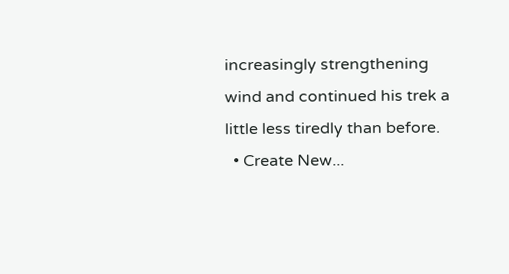increasingly strengthening wind and continued his trek a little less tiredly than before.
  • Create New...